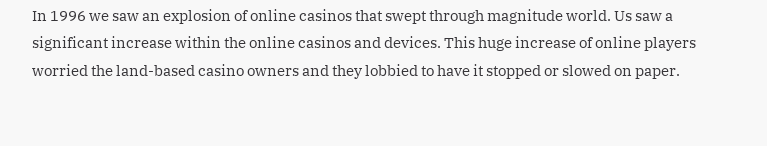In 1996 we saw an explosion of online casinos that swept through magnitude world. Us saw a significant increase within the online casinos and devices. This huge increase of online players worried the land-based casino owners and they lobbied to have it stopped or slowed on paper.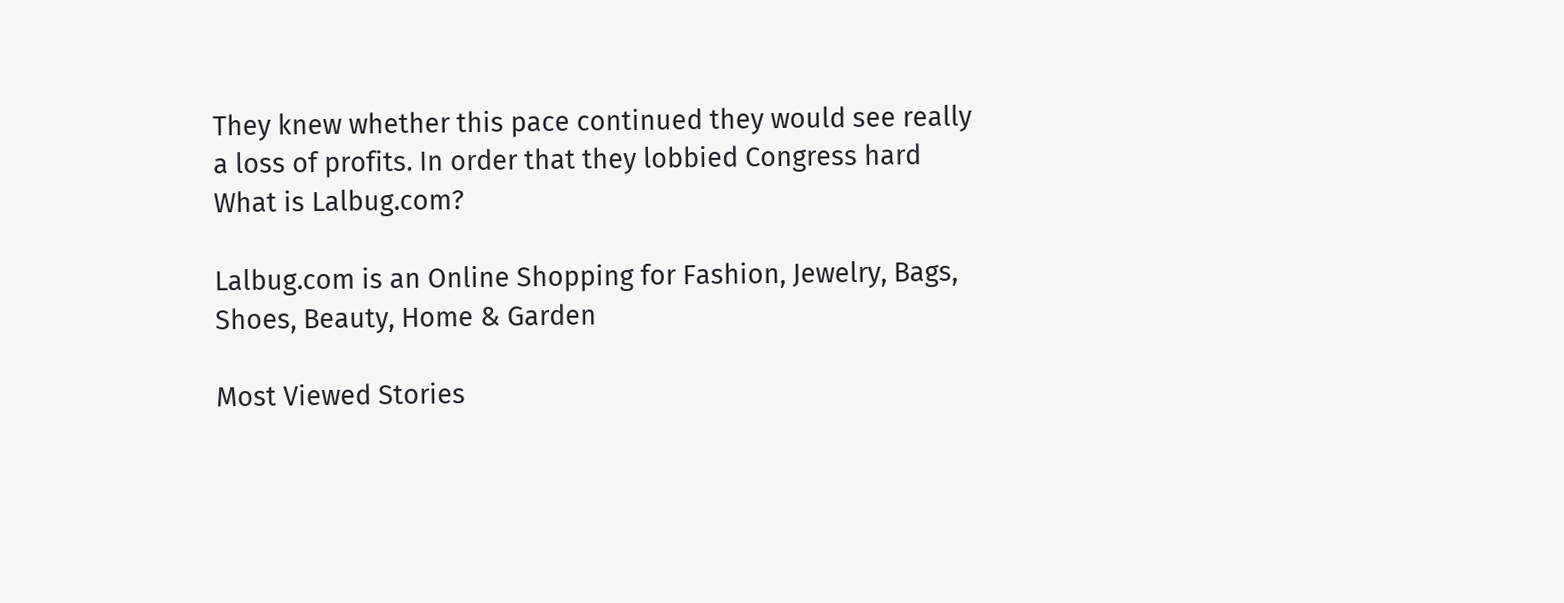They knew whether this pace continued they would see really a loss of profits. In order that they lobbied Congress hard
What is Lalbug.com?

Lalbug.com is an Online Shopping for Fashion, Jewelry, Bags, Shoes, Beauty, Home & Garden

Most Viewed Stories